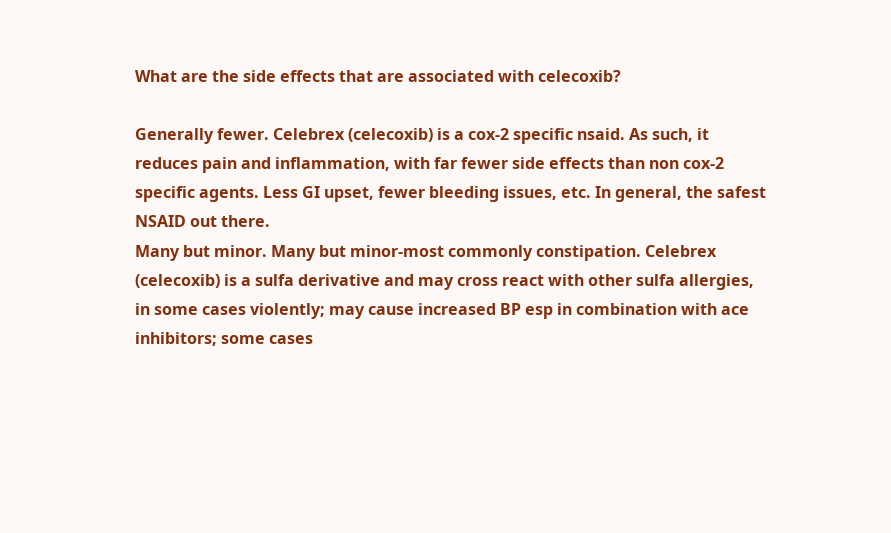What are the side effects that are associated with celecoxib?

Generally fewer. Celebrex (celecoxib) is a cox-2 specific nsaid. As such, it reduces pain and inflammation, with far fewer side effects than non cox-2 specific agents. Less GI upset, fewer bleeding issues, etc. In general, the safest NSAID out there.
Many but minor. Many but minor-most commonly constipation. Celebrex (celecoxib) is a sulfa derivative and may cross react with other sulfa allergies, in some cases violently; may cause increased BP esp in combination with ace inhibitors; some cases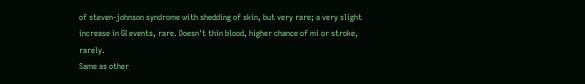of steven-johnson syndrome with shedding of skin, but very rare; a very slight increase in GI events, rare. Doesn't thin blood, higher chance of mi or stroke, rarely.
Same as other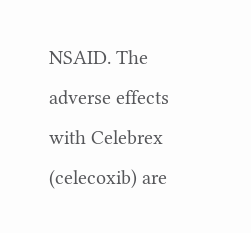NSAID. The adverse effects with Celebrex (celecoxib) are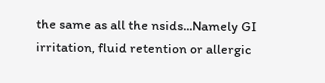the same as all the nsids...Namely GI irritation, fluid retention or allergic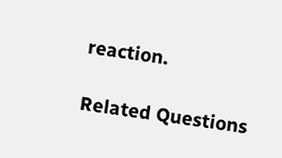reaction.

Related Questions